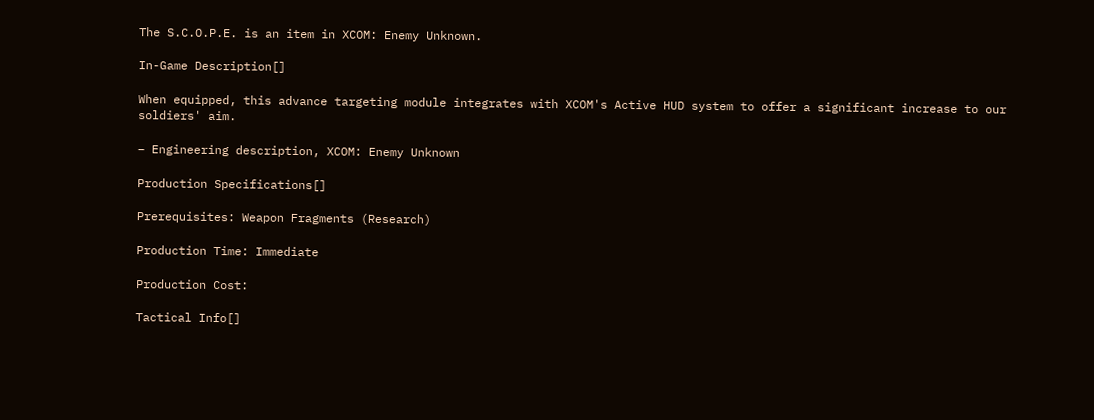The S.C.O.P.E. is an item in XCOM: Enemy Unknown.

In-Game Description[]

When equipped, this advance targeting module integrates with XCOM's Active HUD system to offer a significant increase to our soldiers' aim.

– Engineering description, XCOM: Enemy Unknown

Production Specifications[]

Prerequisites: Weapon Fragments (Research)

Production Time: Immediate

Production Cost:

Tactical Info[]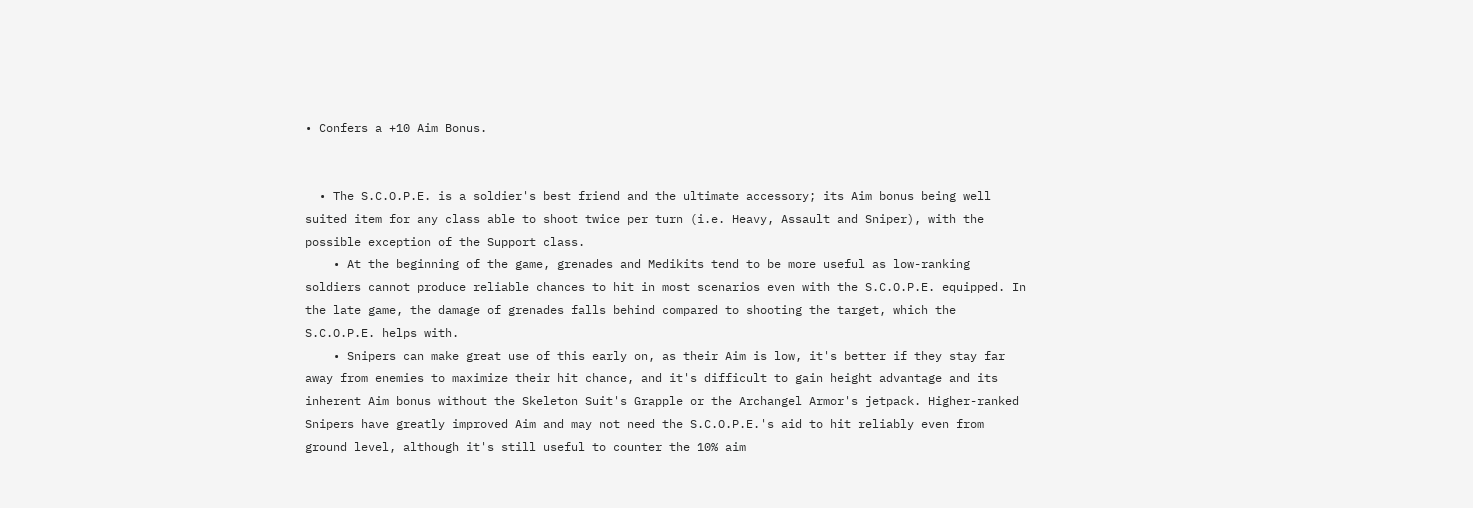• Confers a +10 Aim Bonus.


  • The S.C.O.P.E. is a soldier's best friend and the ultimate accessory; its Aim bonus being well suited item for any class able to shoot twice per turn (i.e. Heavy, Assault and Sniper), with the possible exception of the Support class.
    • At the beginning of the game, grenades and Medikits tend to be more useful as low-ranking soldiers cannot produce reliable chances to hit in most scenarios even with the S.C.O.P.E. equipped. In the late game, the damage of grenades falls behind compared to shooting the target, which the S.C.O.P.E. helps with.
    • Snipers can make great use of this early on, as their Aim is low, it's better if they stay far away from enemies to maximize their hit chance, and it's difficult to gain height advantage and its inherent Aim bonus without the Skeleton Suit's Grapple or the Archangel Armor's jetpack. Higher-ranked Snipers have greatly improved Aim and may not need the S.C.O.P.E.'s aid to hit reliably even from ground level, although it's still useful to counter the 10% aim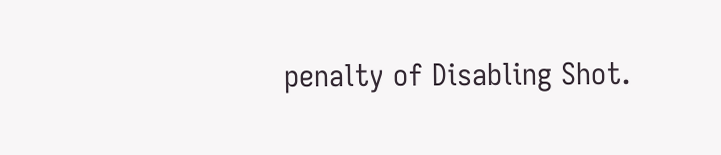penalty of Disabling Shot.